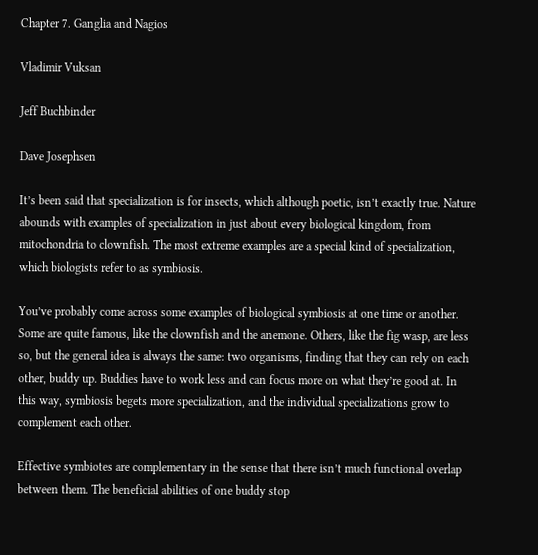Chapter 7. Ganglia and Nagios

Vladimir Vuksan

Jeff Buchbinder

Dave Josephsen

It’s been said that specialization is for insects, which although poetic, isn’t exactly true. Nature abounds with examples of specialization in just about every biological kingdom, from mitochondria to clownfish. The most extreme examples are a special kind of specialization, which biologists refer to as symbiosis.

You’ve probably come across some examples of biological symbiosis at one time or another. Some are quite famous, like the clownfish and the anemone. Others, like the fig wasp, are less so, but the general idea is always the same: two organisms, finding that they can rely on each other, buddy up. Buddies have to work less and can focus more on what they’re good at. In this way, symbiosis begets more specialization, and the individual specializations grow to complement each other.

Effective symbiotes are complementary in the sense that there isn’t much functional overlap between them. The beneficial abilities of one buddy stop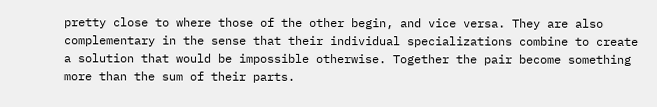pretty close to where those of the other begin, and vice versa. They are also complementary in the sense that their individual specializations combine to create a solution that would be impossible otherwise. Together the pair become something more than the sum of their parts.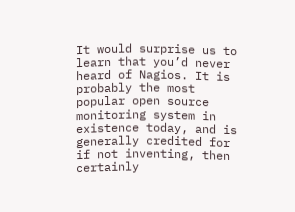It would surprise us to learn that you’d never heard of Nagios. It is probably the most popular open source monitoring system in existence today, and is generally credited for if not inventing, then certainly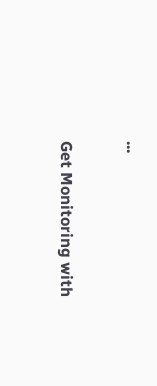...

Get Monitoring with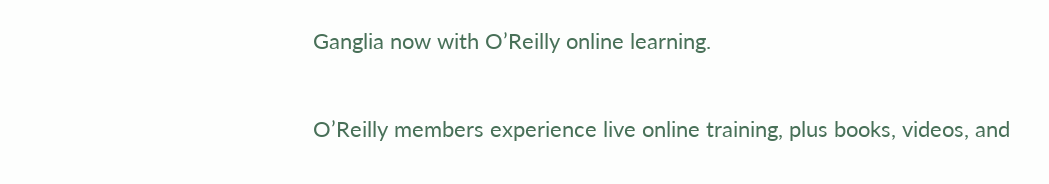Ganglia now with O’Reilly online learning.

O’Reilly members experience live online training, plus books, videos, and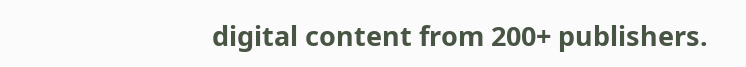digital content from 200+ publishers.